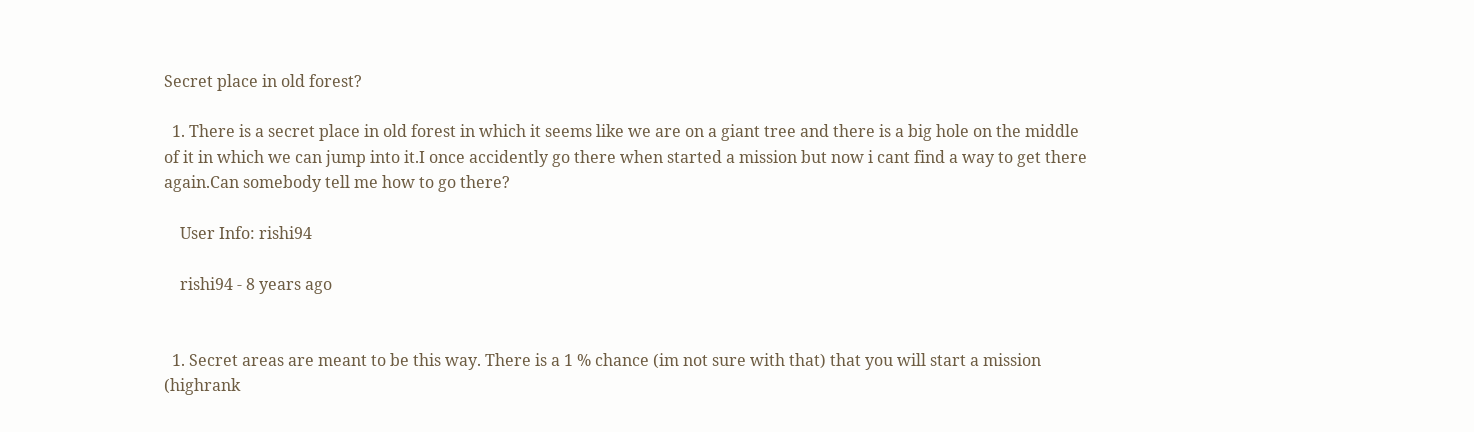Secret place in old forest?

  1. There is a secret place in old forest in which it seems like we are on a giant tree and there is a big hole on the middle of it in which we can jump into it.I once accidently go there when started a mission but now i cant find a way to get there again.Can somebody tell me how to go there?

    User Info: rishi94

    rishi94 - 8 years ago


  1. Secret areas are meant to be this way. There is a 1 % chance (im not sure with that) that you will start a mission (highrank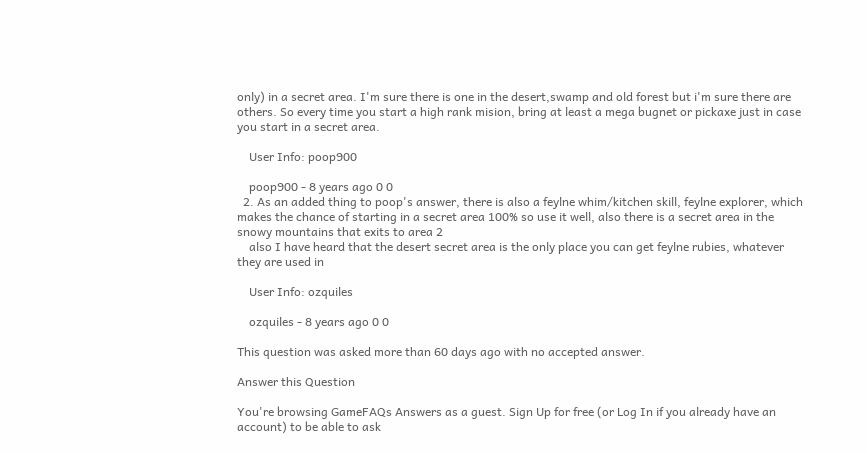only) in a secret area. I'm sure there is one in the desert,swamp and old forest but i'm sure there are others. So every time you start a high rank mision, bring at least a mega bugnet or pickaxe just in case you start in a secret area.

    User Info: poop900

    poop900 - 8 years ago 0 0
  2. As an added thing to poop's answer, there is also a feylne whim/kitchen skill, feylne explorer, which makes the chance of starting in a secret area 100% so use it well, also there is a secret area in the snowy mountains that exits to area 2
    also I have heard that the desert secret area is the only place you can get feylne rubies, whatever they are used in

    User Info: ozquiles

    ozquiles - 8 years ago 0 0

This question was asked more than 60 days ago with no accepted answer.

Answer this Question

You're browsing GameFAQs Answers as a guest. Sign Up for free (or Log In if you already have an account) to be able to ask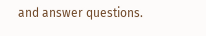and answer questions.